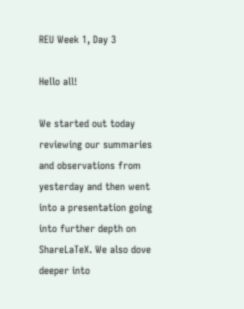REU Week 1, Day 3

Hello all!

We started out today reviewing our summaries and observations from yesterday and then went into a presentation going into further depth on ShareLaTeX. We also dove deeper into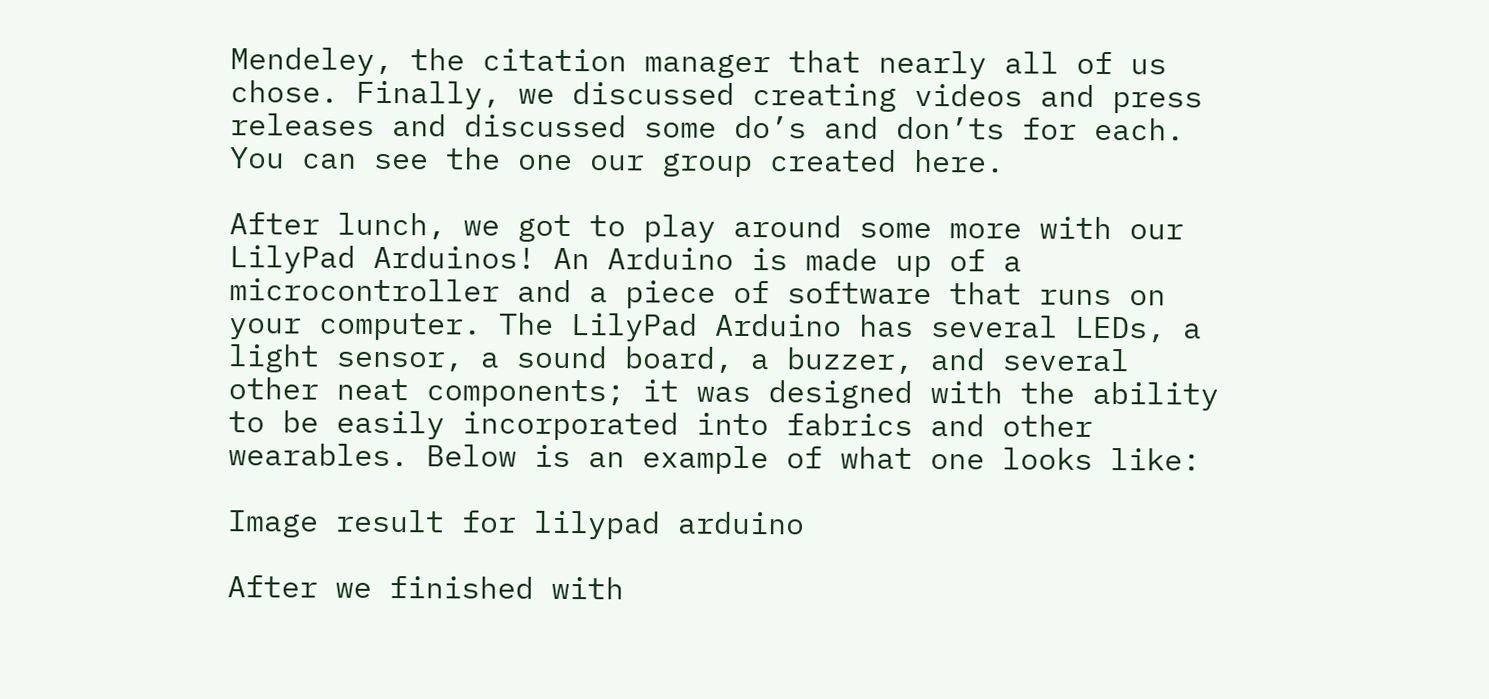Mendeley, the citation manager that nearly all of us chose. Finally, we discussed creating videos and press releases and discussed some do’s and don’ts for each. You can see the one our group created here.

After lunch, we got to play around some more with our LilyPad Arduinos! An Arduino is made up of a microcontroller and a piece of software that runs on your computer. The LilyPad Arduino has several LEDs, a light sensor, a sound board, a buzzer, and several other neat components; it was designed with the ability to be easily incorporated into fabrics and other wearables. Below is an example of what one looks like:

Image result for lilypad arduino

After we finished with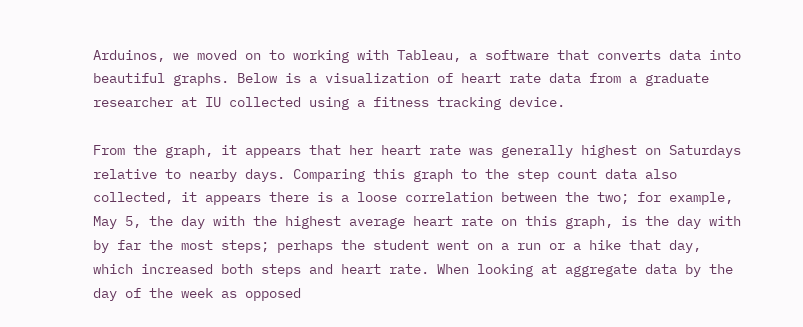Arduinos, we moved on to working with Tableau, a software that converts data into beautiful graphs. Below is a visualization of heart rate data from a graduate researcher at IU collected using a fitness tracking device.

From the graph, it appears that her heart rate was generally highest on Saturdays relative to nearby days. Comparing this graph to the step count data also collected, it appears there is a loose correlation between the two; for example, May 5, the day with the highest average heart rate on this graph, is the day with by far the most steps; perhaps the student went on a run or a hike that day, which increased both steps and heart rate. When looking at aggregate data by the day of the week as opposed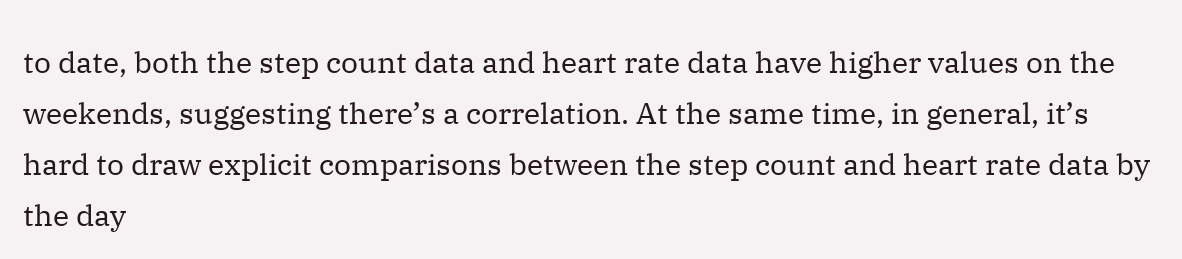to date, both the step count data and heart rate data have higher values on the weekends, suggesting there’s a correlation. At the same time, in general, it’s hard to draw explicit comparisons between the step count and heart rate data by the day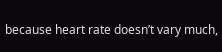because heart rate doesn’t vary much,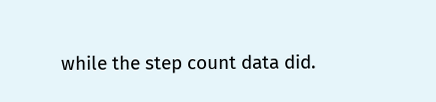while the step count data did.